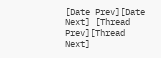[Date Prev][Date Next] [Thread Prev][Thread Next]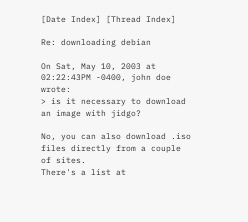[Date Index] [Thread Index]

Re: downloading debian

On Sat, May 10, 2003 at 02:22:43PM -0400, john doe wrote:
> is it necessary to download an image with jidgo?

No, you can also download .iso files directly from a couple of sites.
There's a list at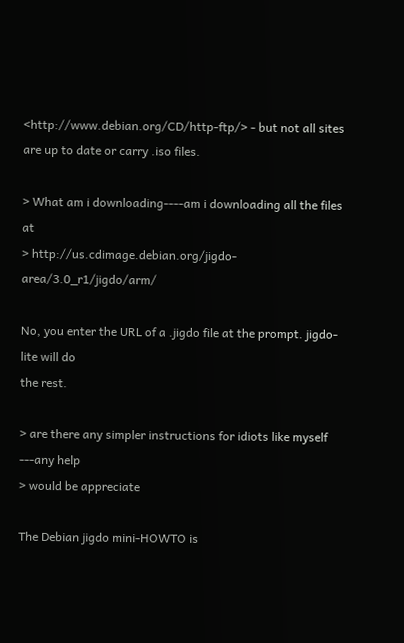<http://www.debian.org/CD/http-ftp/> - but not all sites
are up to date or carry .iso files.

> What am i downloading----am i downloading all the files at
> http://us.cdimage.debian.org/jigdo-area/3.0_r1/jigdo/arm/

No, you enter the URL of a .jigdo file at the prompt. jigdo-lite will do
the rest.

> are there any simpler instructions for idiots like myself ---any help
> would be appreciate

The Debian jigdo mini-HOWTO is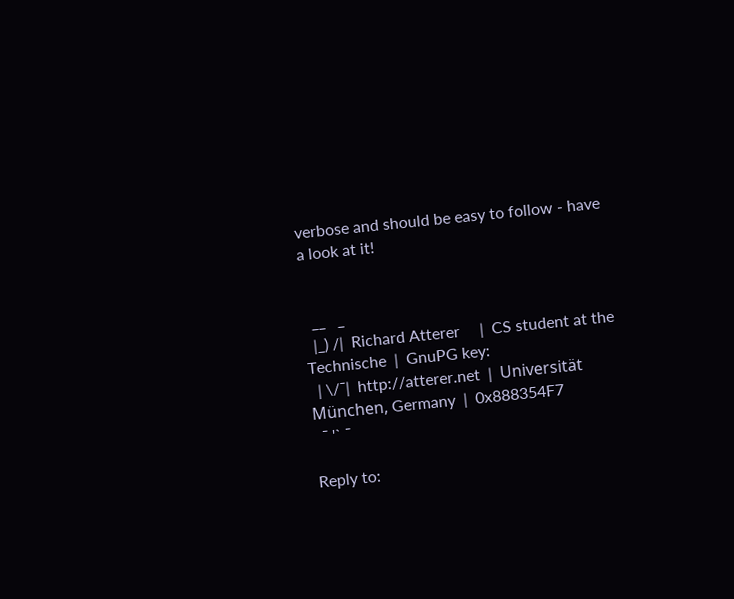verbose and should be easy to follow - have
a look at it!


  __   _
  |_) /|  Richard Atterer     |  CS student at the Technische  |  GnuPG key:
  | \/¯|  http://atterer.net  |  Universität München, Germany  |  0x888354F7
  ¯ '` ¯

Reply to: